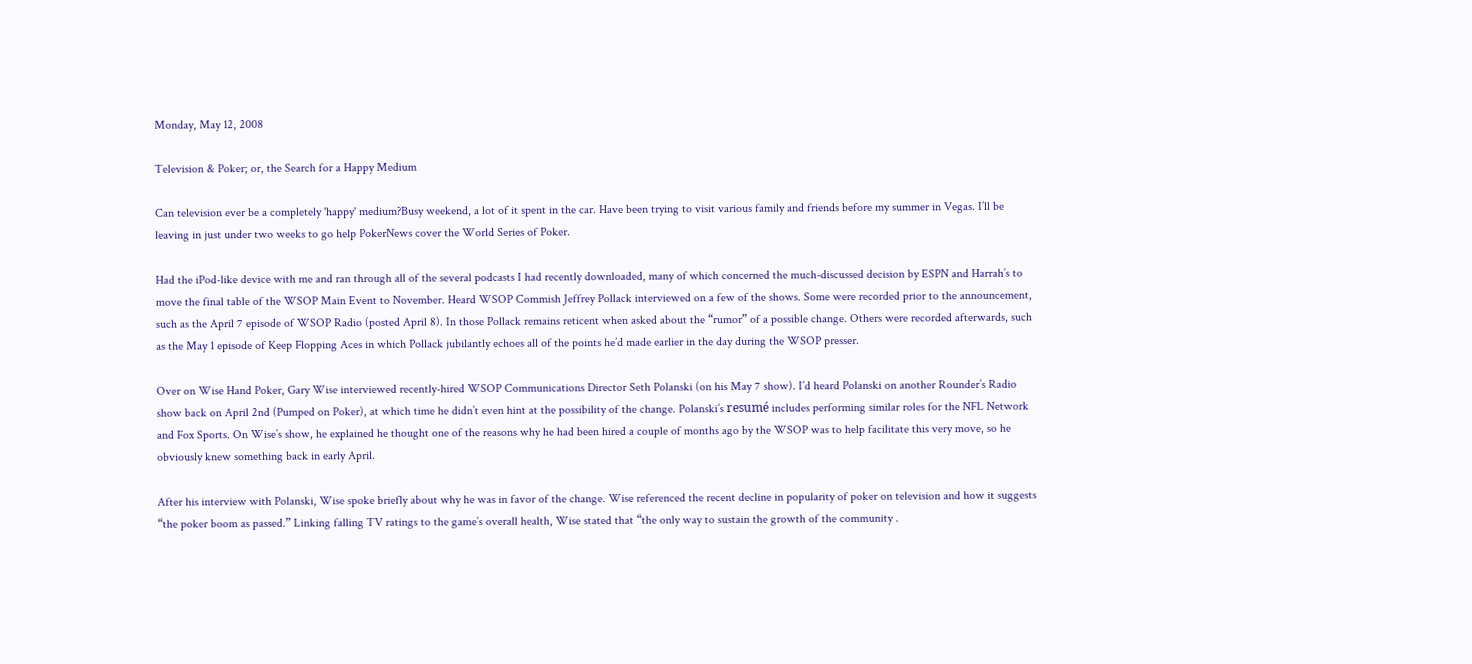Monday, May 12, 2008

Television & Poker; or, the Search for a Happy Medium

Can television ever be a completely 'happy' medium?Busy weekend, a lot of it spent in the car. Have been trying to visit various family and friends before my summer in Vegas. I’ll be leaving in just under two weeks to go help PokerNews cover the World Series of Poker.

Had the iPod-like device with me and ran through all of the several podcasts I had recently downloaded, many of which concerned the much-discussed decision by ESPN and Harrah’s to move the final table of the WSOP Main Event to November. Heard WSOP Commish Jeffrey Pollack interviewed on a few of the shows. Some were recorded prior to the announcement, such as the April 7 episode of WSOP Radio (posted April 8). In those Pollack remains reticent when asked about the “rumor” of a possible change. Others were recorded afterwards, such as the May 1 episode of Keep Flopping Aces in which Pollack jubilantly echoes all of the points he’d made earlier in the day during the WSOP presser.

Over on Wise Hand Poker, Gary Wise interviewed recently-hired WSOP Communications Director Seth Polanski (on his May 7 show). I’d heard Polanski on another Rounder’s Radio show back on April 2nd (Pumped on Poker), at which time he didn’t even hint at the possibility of the change. Polanski’s resumé includes performing similar roles for the NFL Network and Fox Sports. On Wise’s show, he explained he thought one of the reasons why he had been hired a couple of months ago by the WSOP was to help facilitate this very move, so he obviously knew something back in early April.

After his interview with Polanski, Wise spoke briefly about why he was in favor of the change. Wise referenced the recent decline in popularity of poker on television and how it suggests “the poker boom as passed.” Linking falling TV ratings to the game’s overall health, Wise stated that “the only way to sustain the growth of the community .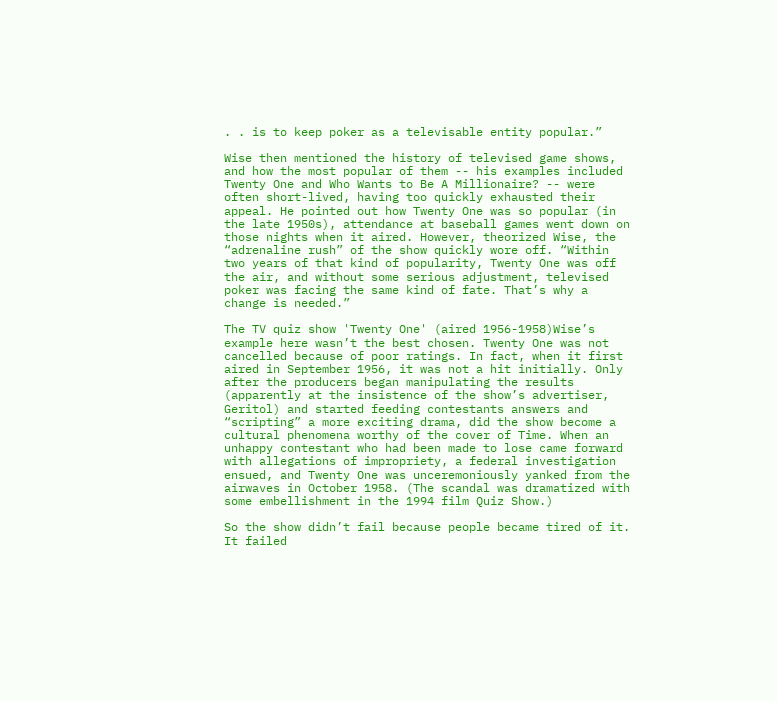. . is to keep poker as a televisable entity popular.”

Wise then mentioned the history of televised game shows, and how the most popular of them -- his examples included Twenty One and Who Wants to Be A Millionaire? -- were often short-lived, having too quickly exhausted their appeal. He pointed out how Twenty One was so popular (in the late 1950s), attendance at baseball games went down on those nights when it aired. However, theorized Wise, the “adrenaline rush” of the show quickly wore off. “Within two years of that kind of popularity, Twenty One was off the air, and without some serious adjustment, televised poker was facing the same kind of fate. That’s why a change is needed.”

The TV quiz show 'Twenty One' (aired 1956-1958)Wise’s example here wasn’t the best chosen. Twenty One was not cancelled because of poor ratings. In fact, when it first aired in September 1956, it was not a hit initially. Only after the producers began manipulating the results (apparently at the insistence of the show’s advertiser, Geritol) and started feeding contestants answers and “scripting” a more exciting drama, did the show become a cultural phenomena worthy of the cover of Time. When an unhappy contestant who had been made to lose came forward with allegations of impropriety, a federal investigation ensued, and Twenty One was unceremoniously yanked from the airwaves in October 1958. (The scandal was dramatized with some embellishment in the 1994 film Quiz Show.)

So the show didn’t fail because people became tired of it. It failed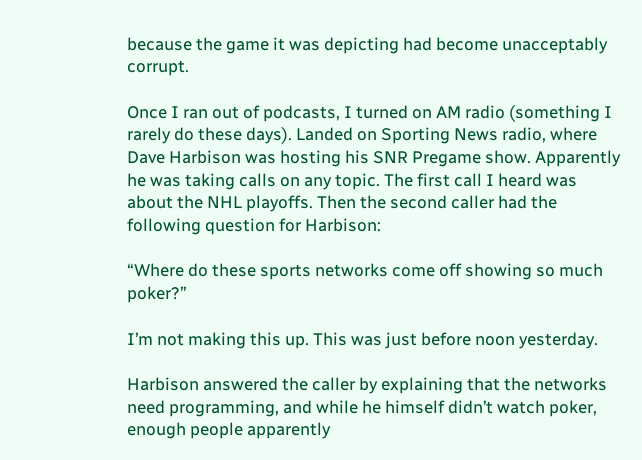because the game it was depicting had become unacceptably corrupt.

Once I ran out of podcasts, I turned on AM radio (something I rarely do these days). Landed on Sporting News radio, where Dave Harbison was hosting his SNR Pregame show. Apparently he was taking calls on any topic. The first call I heard was about the NHL playoffs. Then the second caller had the following question for Harbison:

“Where do these sports networks come off showing so much poker?”

I’m not making this up. This was just before noon yesterday.

Harbison answered the caller by explaining that the networks need programming, and while he himself didn’t watch poker, enough people apparently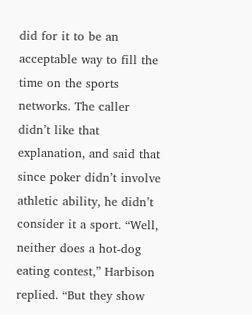did for it to be an acceptable way to fill the time on the sports networks. The caller didn’t like that explanation, and said that since poker didn’t involve athletic ability, he didn’t consider it a sport. “Well, neither does a hot-dog eating contest,” Harbison replied. “But they show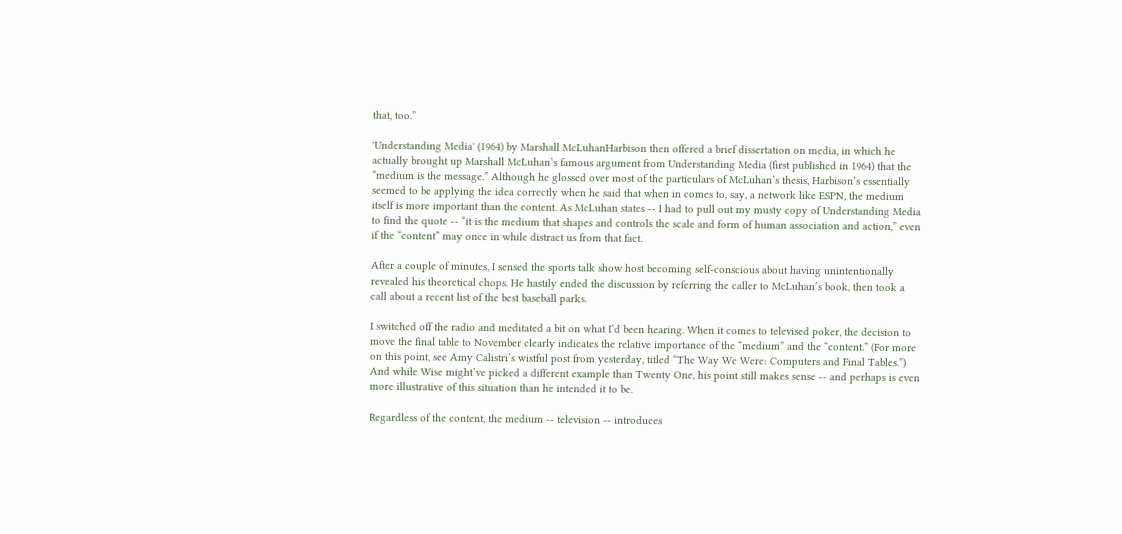that, too.”

'Understanding Media' (1964) by Marshall McLuhanHarbison then offered a brief dissertation on media, in which he actually brought up Marshall McLuhan’s famous argument from Understanding Media (first published in 1964) that the “medium is the message.” Although he glossed over most of the particulars of McLuhan’s thesis, Harbison’s essentially seemed to be applying the idea correctly when he said that when in comes to, say, a network like ESPN, the medium itself is more important than the content. As McLuhan states -- I had to pull out my musty copy of Understanding Media to find the quote -- “it is the medium that shapes and controls the scale and form of human association and action,” even if the “content” may once in while distract us from that fact.

After a couple of minutes, I sensed the sports talk show host becoming self-conscious about having unintentionally revealed his theoretical chops. He hastily ended the discussion by referring the caller to McLuhan’s book, then took a call about a recent list of the best baseball parks.

I switched off the radio and meditated a bit on what I’d been hearing. When it comes to televised poker, the decision to move the final table to November clearly indicates the relative importance of the “medium” and the “content.” (For more on this point, see Amy Calistri’s wistful post from yesterday, titled “The Way We Were: Computers and Final Tables.”) And while Wise might’ve picked a different example than Twenty One, his point still makes sense -- and perhaps is even more illustrative of this situation than he intended it to be.

Regardless of the content, the medium -- television -- introduces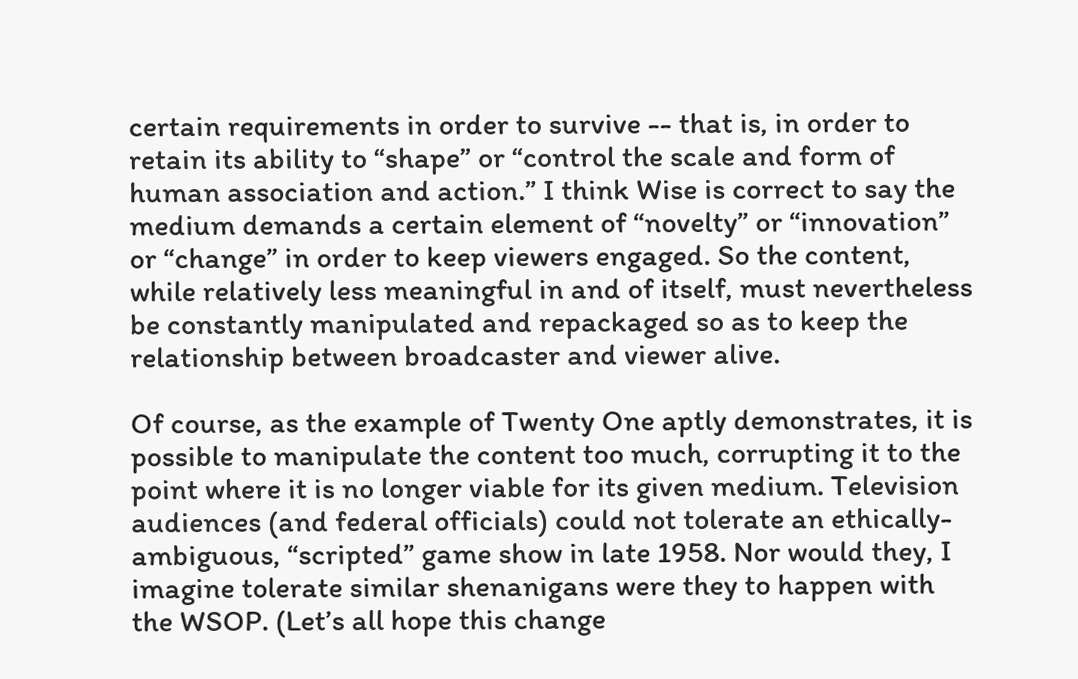certain requirements in order to survive -- that is, in order to retain its ability to “shape” or “control the scale and form of human association and action.” I think Wise is correct to say the medium demands a certain element of “novelty” or “innovation” or “change” in order to keep viewers engaged. So the content, while relatively less meaningful in and of itself, must nevertheless be constantly manipulated and repackaged so as to keep the relationship between broadcaster and viewer alive.

Of course, as the example of Twenty One aptly demonstrates, it is possible to manipulate the content too much, corrupting it to the point where it is no longer viable for its given medium. Television audiences (and federal officials) could not tolerate an ethically-ambiguous, “scripted” game show in late 1958. Nor would they, I imagine tolerate similar shenanigans were they to happen with the WSOP. (Let’s all hope this change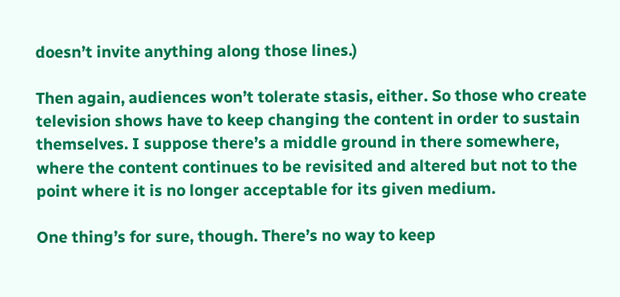doesn’t invite anything along those lines.)

Then again, audiences won’t tolerate stasis, either. So those who create television shows have to keep changing the content in order to sustain themselves. I suppose there’s a middle ground in there somewhere, where the content continues to be revisited and altered but not to the point where it is no longer acceptable for its given medium.

One thing’s for sure, though. There’s no way to keep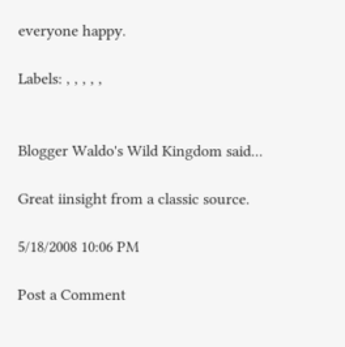everyone happy.

Labels: , , , , ,


Blogger Waldo's Wild Kingdom said...

Great iinsight from a classic source.

5/18/2008 10:06 PM

Post a Comment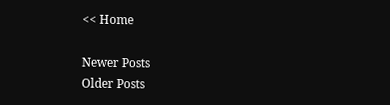<< Home

Newer Posts
Older Posts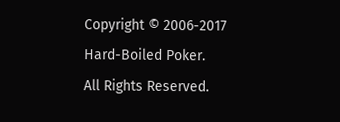Copyright © 2006-2017 Hard-Boiled Poker.
All Rights Reserved.